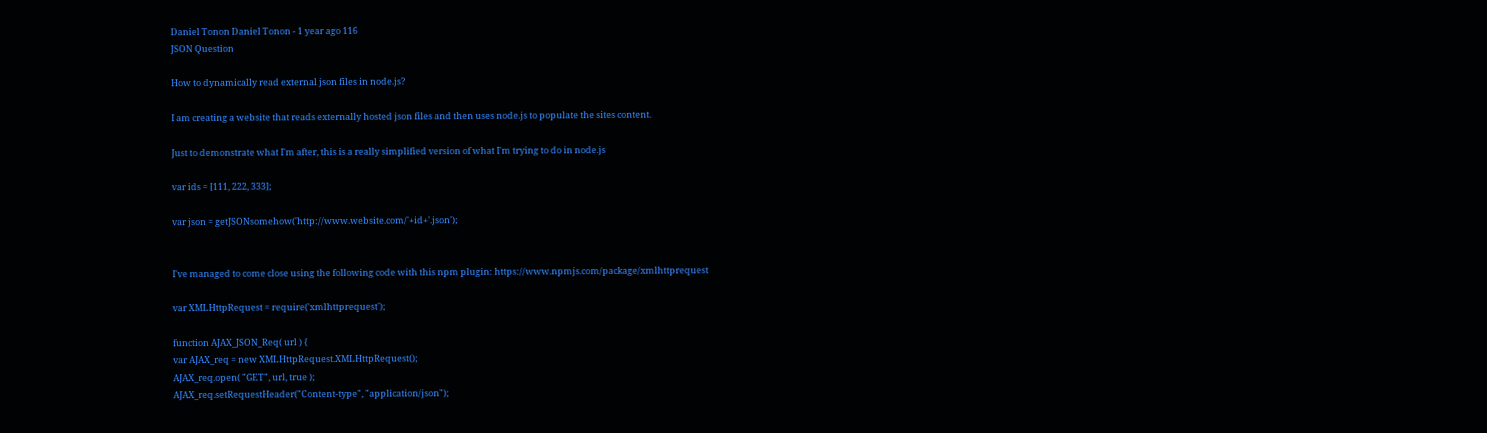Daniel Tonon Daniel Tonon - 1 year ago 116
JSON Question

How to dynamically read external json files in node.js?

I am creating a website that reads externally hosted json files and then uses node.js to populate the sites content.

Just to demonstrate what I'm after, this is a really simplified version of what I'm trying to do in node.js

var ids = [111, 222, 333];

var json = getJSONsomehow('http://www.website.com/'+id+'.json');


I've managed to come close using the following code with this npm plugin: https://www.npmjs.com/package/xmlhttprequest

var XMLHttpRequest = require('xmlhttprequest');

function AJAX_JSON_Req( url ) {
var AJAX_req = new XMLHttpRequest.XMLHttpRequest();
AJAX_req.open( "GET", url, true );
AJAX_req.setRequestHeader("Content-type", "application/json");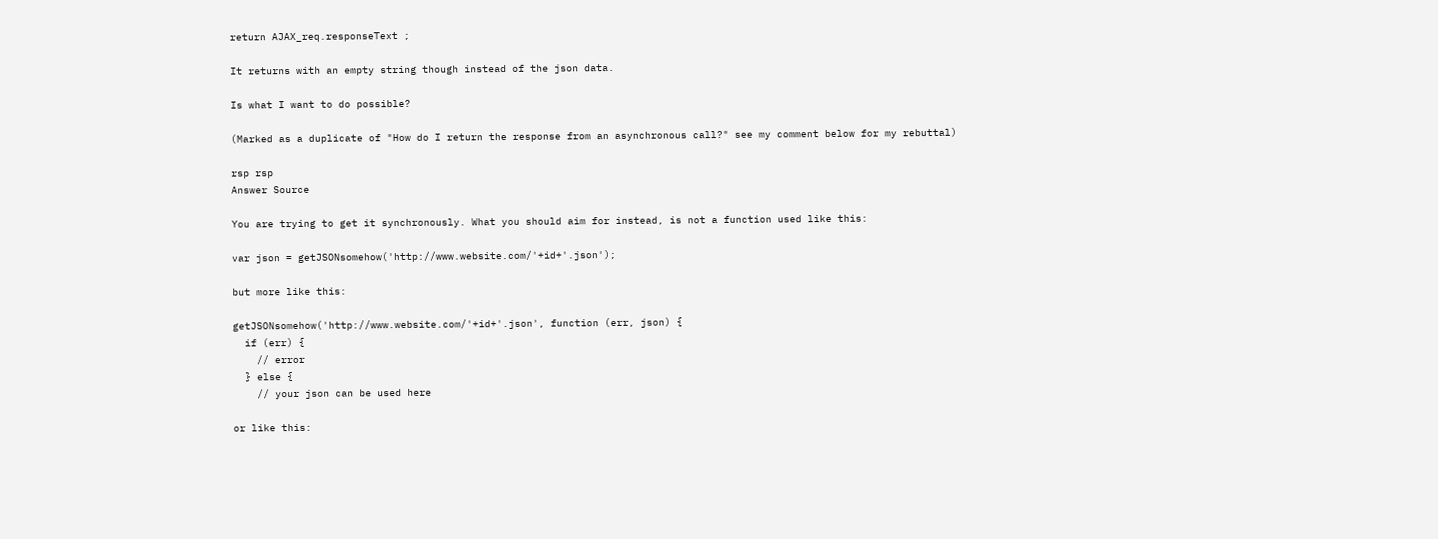return AJAX_req.responseText ;

It returns with an empty string though instead of the json data.

Is what I want to do possible?

(Marked as a duplicate of "How do I return the response from an asynchronous call?" see my comment below for my rebuttal)

rsp rsp
Answer Source

You are trying to get it synchronously. What you should aim for instead, is not a function used like this:

var json = getJSONsomehow('http://www.website.com/'+id+'.json');

but more like this:

getJSONsomehow('http://www.website.com/'+id+'.json', function (err, json) {
  if (err) {
    // error
  } else {
    // your json can be used here

or like this: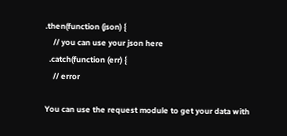.then(function (json) {
    // you can use your json here
  .catch(function (err) {
    // error

You can use the request module to get your data with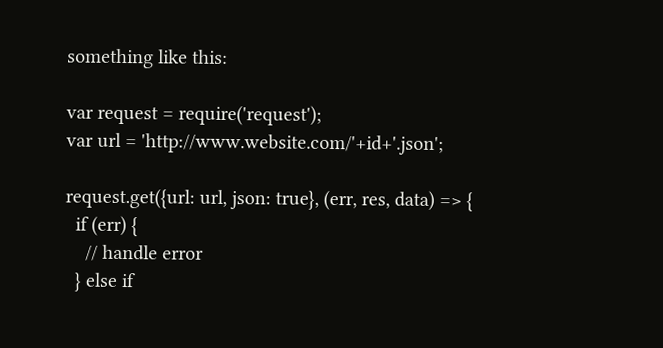something like this:

var request = require('request');
var url = 'http://www.website.com/'+id+'.json';

request.get({url: url, json: true}, (err, res, data) => {
  if (err) {
    // handle error
  } else if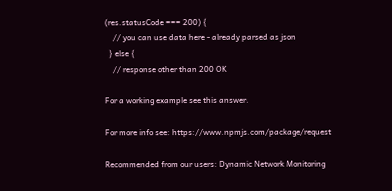(res.statusCode === 200) {
    // you can use data here - already parsed as json
  } else {
    // response other than 200 OK

For a working example see this answer.

For more info see: https://www.npmjs.com/package/request

Recommended from our users: Dynamic Network Monitoring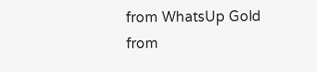from WhatsUp Gold from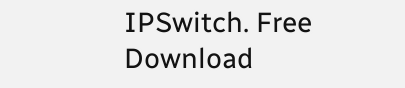IPSwitch. Free Download